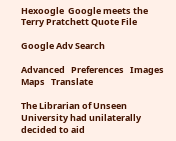Hexoogle  Google meets the Terry Pratchett Quote File

Google Adv Search

Advanced   Preferences   Images   Maps   Translate

The Librarian of Unseen University had unilaterally decided to aid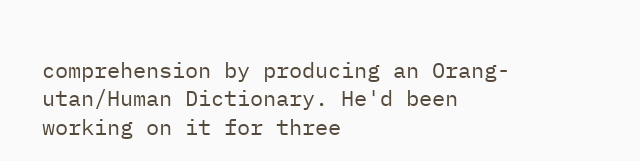comprehension by producing an Orang-utan/Human Dictionary. He'd been working on it for three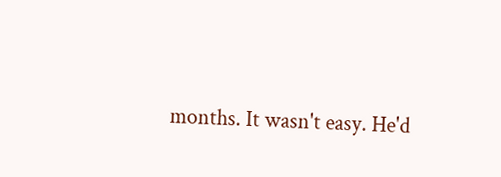months. It wasn't easy. He'd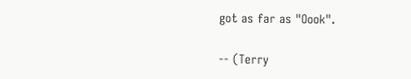got as far as "Oook".

-- (Terry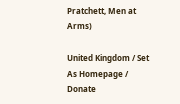Pratchett, Men at Arms)

United Kingdom / Set As Homepage / Donate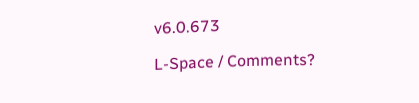v6.0.673

L-Space / Comments?